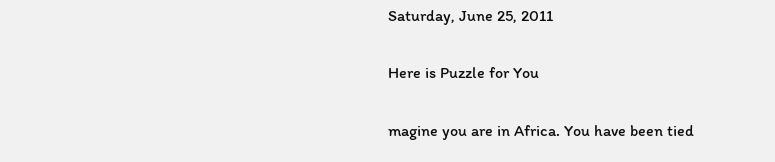Saturday, June 25, 2011

Here is Puzzle for You

magine you are in Africa. You have been tied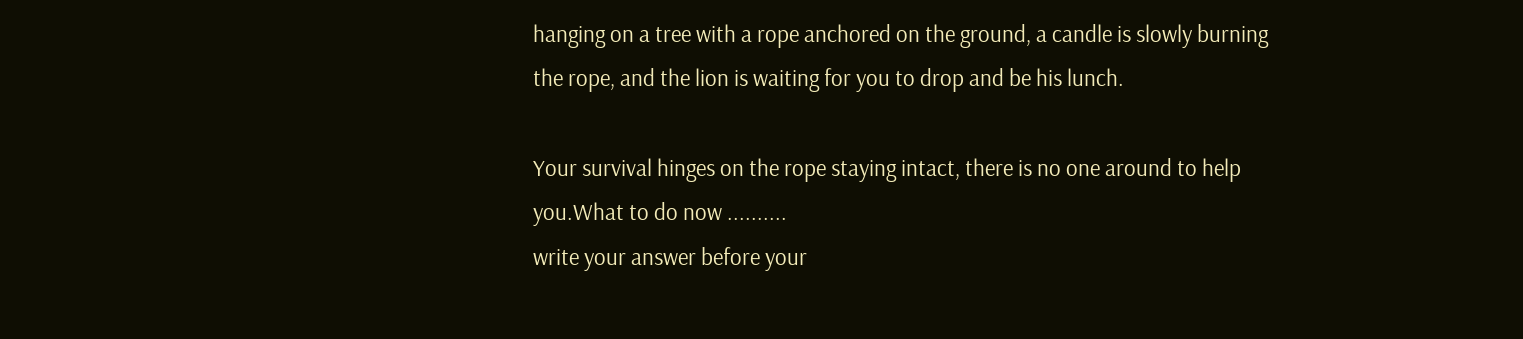hanging on a tree with a rope anchored on the ground, a candle is slowly burning the rope, and the lion is waiting for you to drop and be his lunch.

Your survival hinges on the rope staying intact, there is no one around to help you.What to do now ..........
write your answer before your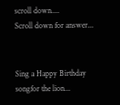scroll down....
Scroll down for answer...


Sing a Happy Birthday songfor the lion...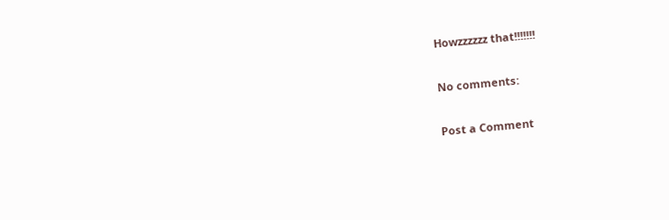Howzzzzzz that!!!!!!!

No comments:

Post a Comment